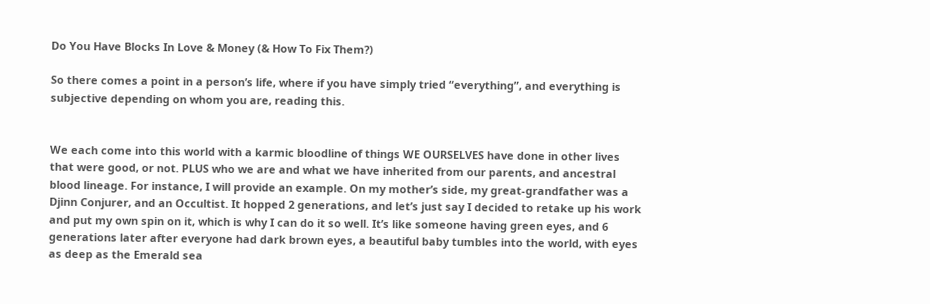Do You Have Blocks In Love & Money (& How To Fix Them?)

So there comes a point in a person’s life, where if you have simply tried “everything”, and everything is subjective depending on whom you are, reading this.


We each come into this world with a karmic bloodline of things WE OURSELVES have done in other lives that were good, or not. PLUS who we are and what we have inherited from our parents, and ancestral blood lineage. For instance, I will provide an example. On my mother’s side, my great-grandfather was a Djinn Conjurer, and an Occultist. It hopped 2 generations, and let’s just say I decided to retake up his work and put my own spin on it, which is why I can do it so well. It’s like someone having green eyes, and 6 generations later after everyone had dark brown eyes, a beautiful baby tumbles into the world, with eyes as deep as the Emerald sea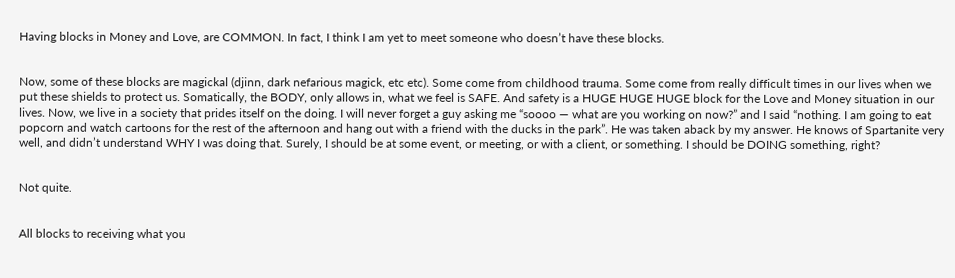Having blocks in Money and Love, are COMMON. In fact, I think I am yet to meet someone who doesn’t have these blocks.


Now, some of these blocks are magickal (djinn, dark nefarious magick, etc etc). Some come from childhood trauma. Some come from really difficult times in our lives when we put these shields to protect us. Somatically, the BODY, only allows in, what we feel is SAFE. And safety is a HUGE HUGE HUGE block for the Love and Money situation in our lives. Now, we live in a society that prides itself on the doing. I will never forget a guy asking me “soooo — what are you working on now?” and I said “nothing. I am going to eat popcorn and watch cartoons for the rest of the afternoon and hang out with a friend with the ducks in the park”. He was taken aback by my answer. He knows of Spartanite very well, and didn’t understand WHY I was doing that. Surely, I should be at some event, or meeting, or with a client, or something. I should be DOING something, right?


Not quite.


All blocks to receiving what you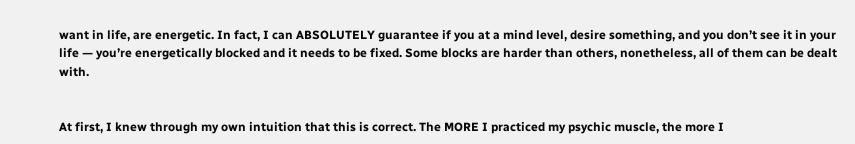want in life, are energetic. In fact, I can ABSOLUTELY guarantee if you at a mind level, desire something, and you don’t see it in your life — you’re energetically blocked and it needs to be fixed. Some blocks are harder than others, nonetheless, all of them can be dealt with.


At first, I knew through my own intuition that this is correct. The MORE I practiced my psychic muscle, the more I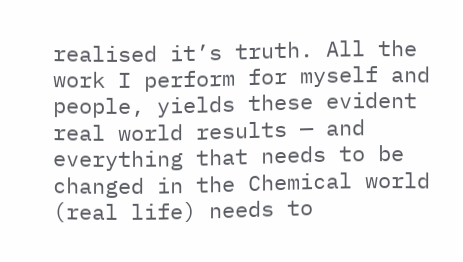realised it’s truth. All the work I perform for myself and people, yields these evident real world results — and everything that needs to be changed in the Chemical world (real life) needs to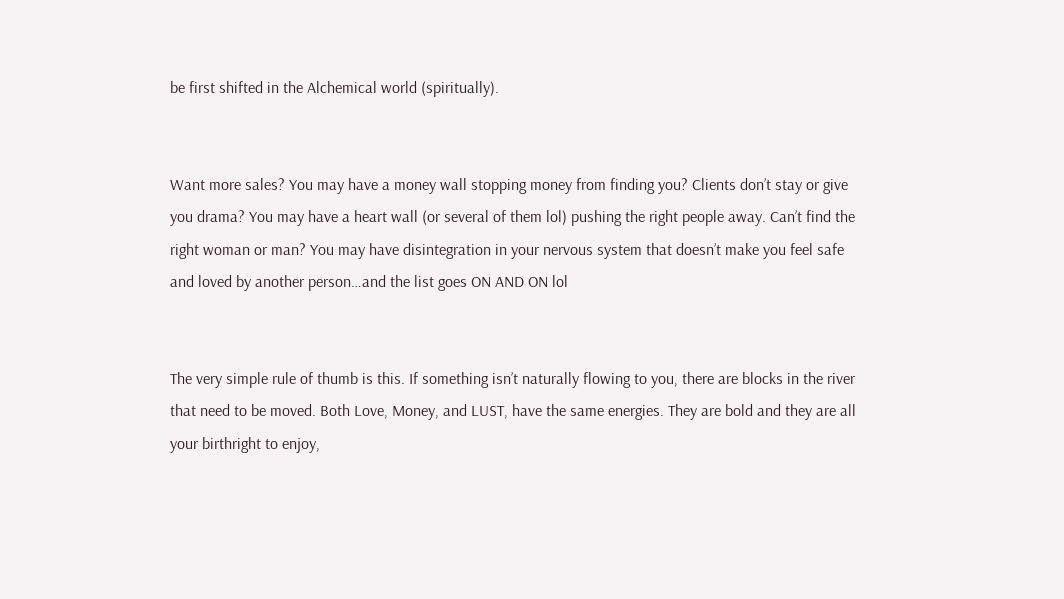be first shifted in the Alchemical world (spiritually).


Want more sales? You may have a money wall stopping money from finding you? Clients don’t stay or give you drama? You may have a heart wall (or several of them lol) pushing the right people away. Can’t find the right woman or man? You may have disintegration in your nervous system that doesn’t make you feel safe and loved by another person…and the list goes ON AND ON lol


The very simple rule of thumb is this. If something isn’t naturally flowing to you, there are blocks in the river that need to be moved. Both Love, Money, and LUST, have the same energies. They are bold and they are all your birthright to enjoy,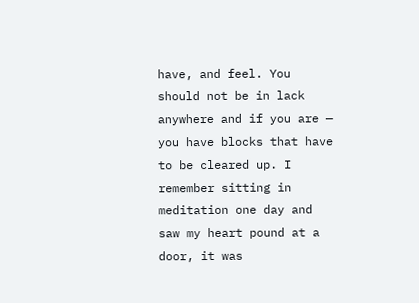have, and feel. You should not be in lack anywhere and if you are — you have blocks that have to be cleared up. I remember sitting in meditation one day and saw my heart pound at a door, it was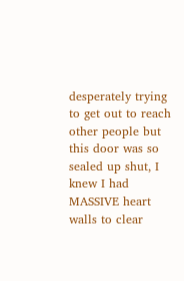desperately trying to get out to reach other people but this door was so sealed up shut, I knew I had MASSIVE heart walls to clear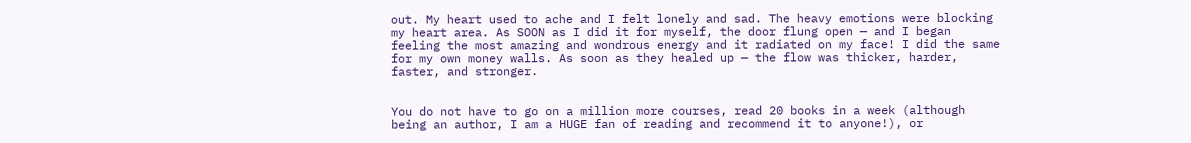out. My heart used to ache and I felt lonely and sad. The heavy emotions were blocking my heart area. As SOON as I did it for myself, the door flung open — and I began feeling the most amazing and wondrous energy and it radiated on my face! I did the same for my own money walls. As soon as they healed up — the flow was thicker, harder, faster, and stronger.


You do not have to go on a million more courses, read 20 books in a week (although being an author, I am a HUGE fan of reading and recommend it to anyone!), or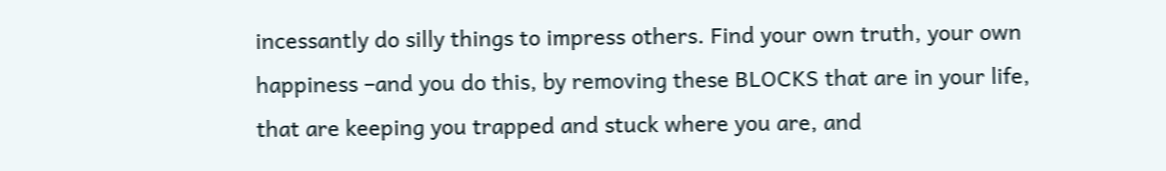incessantly do silly things to impress others. Find your own truth, your own happiness –and you do this, by removing these BLOCKS that are in your life, that are keeping you trapped and stuck where you are, and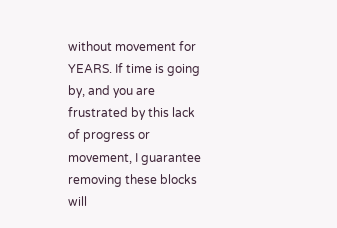without movement for YEARS. If time is going by, and you are frustrated by this lack of progress or movement, I guarantee removing these blocks will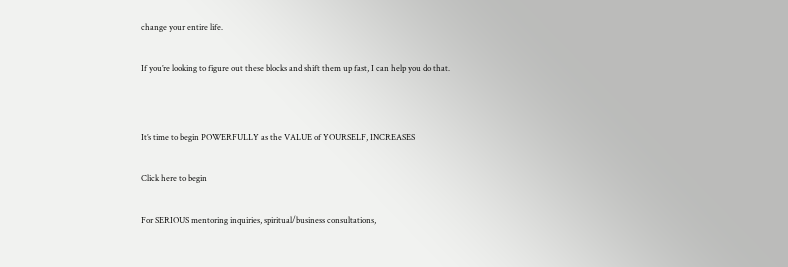change your entire life.


If you’re looking to figure out these blocks and shift them up fast, I can help you do that.




It’s time to begin POWERFULLY as the VALUE of YOURSELF, INCREASES


Click here to begin


For SERIOUS mentoring inquiries, spiritual/business consultations,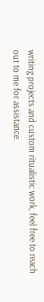writing projects and custom ritualistic work, feel free to reach out to me for assistance.